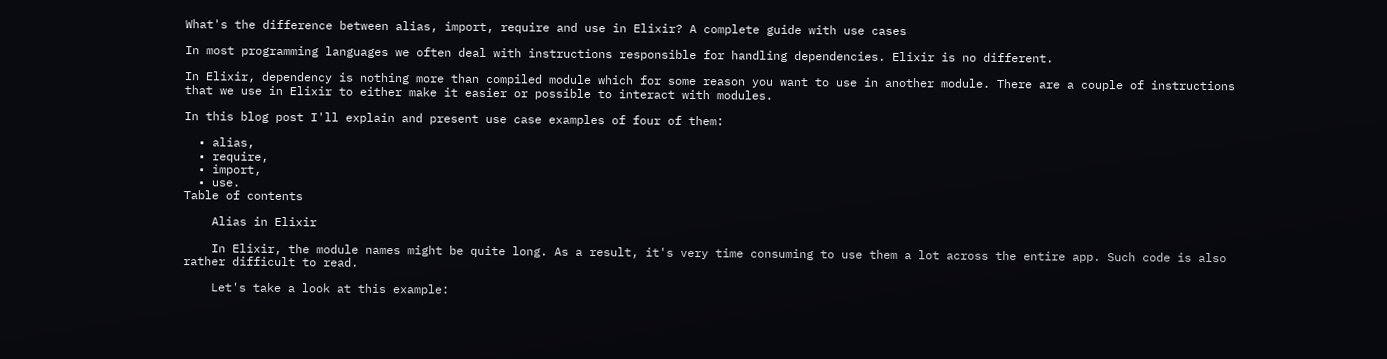What's the difference between alias, import, require and use in Elixir? A complete guide with use cases

In most programming languages we often deal with instructions responsible for handling dependencies. Elixir is no different.

In Elixir, dependency is nothing more than compiled module which for some reason you want to use in another module. There are a couple of instructions that we use in Elixir to either make it easier or possible to interact with modules.

In this blog post I'll explain and present use case examples of four of them:

  • alias,
  • require,
  • import,
  • use.
Table of contents

    Alias in Elixir

    In Elixir, the module names might be quite long. As a result, it's very time consuming to use them a lot across the entire app. Such code is also rather difficult to read.

    Let's take a look at this example: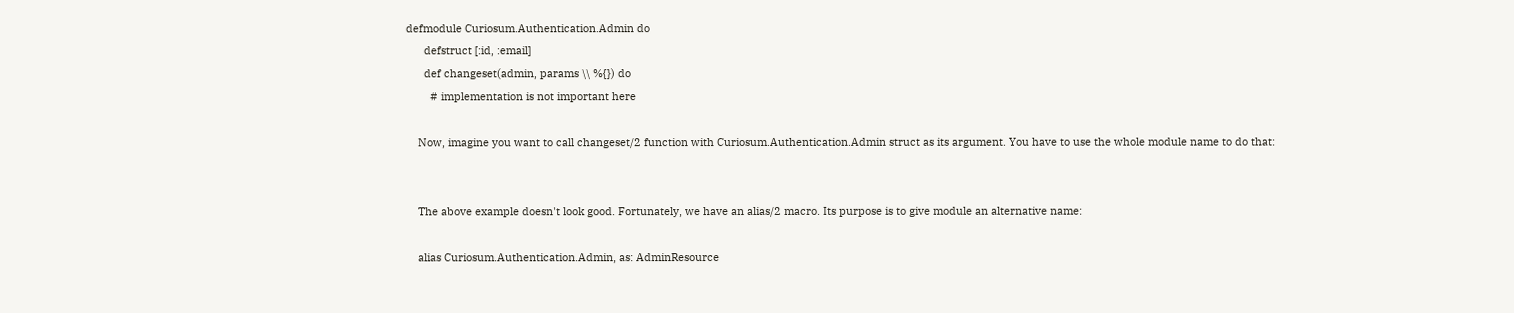defmodule Curiosum.Authentication.Admin do
      defstruct [:id, :email]
      def changeset(admin, params \\ %{}) do
        # implementation is not important here

    Now, imagine you want to call changeset/2 function with Curiosum.Authentication.Admin struct as its argument. You have to use the whole module name to do that:


    The above example doesn't look good. Fortunately, we have an alias/2 macro. Its purpose is to give module an alternative name:

    alias Curiosum.Authentication.Admin, as: AdminResource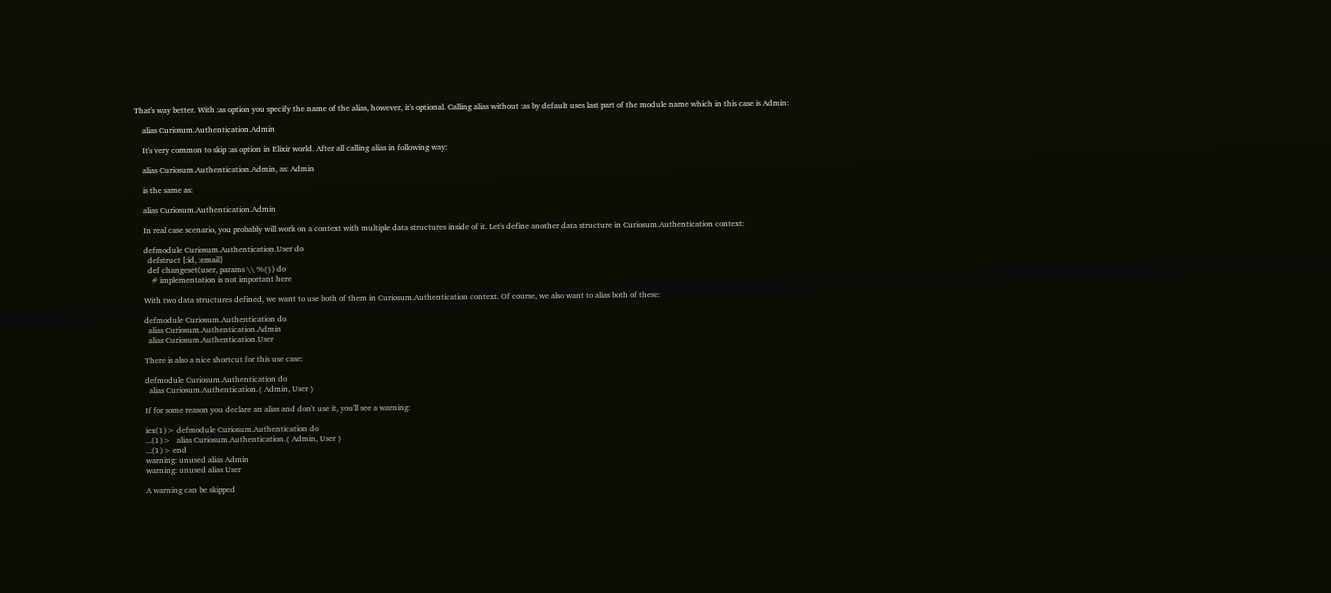That's way better. With :as option you specify the name of the alias, however, it's optional. Calling alias without :as by default uses last part of the module name which in this case is Admin:

    alias Curiosum.Authentication.Admin

    It's very common to skip :as option in Elixir world. After all calling alias in following way:

    alias Curiosum.Authentication.Admin, as: Admin

    is the same as:

    alias Curiosum.Authentication.Admin

    In real case scenario, you probably will work on a context with multiple data structures inside of it. Let's define another data structure in Curiosum.Authentication context:

    defmodule Curiosum.Authentication.User do
      defstruct [:id, :email]
      def changeset(user, params \\ %{}) do
        # implementation is not important here

    With two data structures defined, we want to use both of them in Curiosum.Authentication context. Of course, we also want to alias both of these:

    defmodule Curiosum.Authentication do
      alias Curiosum.Authentication.Admin
      alias Curiosum.Authentication.User

    There is also a nice shortcut for this use case:

    defmodule Curiosum.Authentication do
      alias Curiosum.Authentication.{ Admin, User }

    If for some reason you declare an alias and don't use it, you'll see a warning:

    iex(1)> defmodule Curiosum.Authentication do
    ...(1)>   alias Curiosum.Authentication.{ Admin, User }
    ...(1)> end
    warning: unused alias Admin
    warning: unused alias User

    A warning can be skipped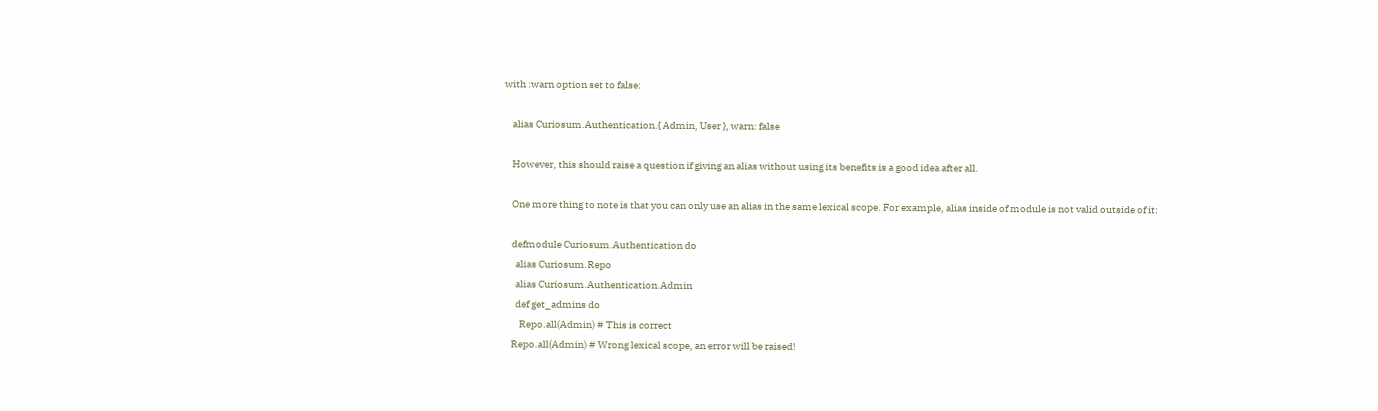with :warn option set to false:

    alias Curiosum.Authentication.{ Admin, User }, warn: false

    However, this should raise a question if giving an alias without using its benefits is a good idea after all.

    One more thing to note is that you can only use an alias in the same lexical scope. For example, alias inside of module is not valid outside of it:

    defmodule Curiosum.Authentication do
      alias Curiosum.Repo
      alias Curiosum.Authentication.Admin
      def get_admins do
        Repo.all(Admin) # This is correct
    Repo.all(Admin) # Wrong lexical scope, an error will be raised!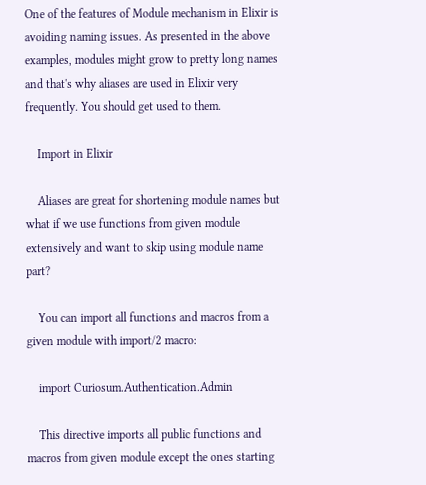One of the features of Module mechanism in Elixir is avoiding naming issues. As presented in the above examples, modules might grow to pretty long names and that's why aliases are used in Elixir very frequently. You should get used to them.

    Import in Elixir

    Aliases are great for shortening module names but what if we use functions from given module extensively and want to skip using module name part?

    You can import all functions and macros from a given module with import/2 macro:

    import Curiosum.Authentication.Admin

    This directive imports all public functions and macros from given module except the ones starting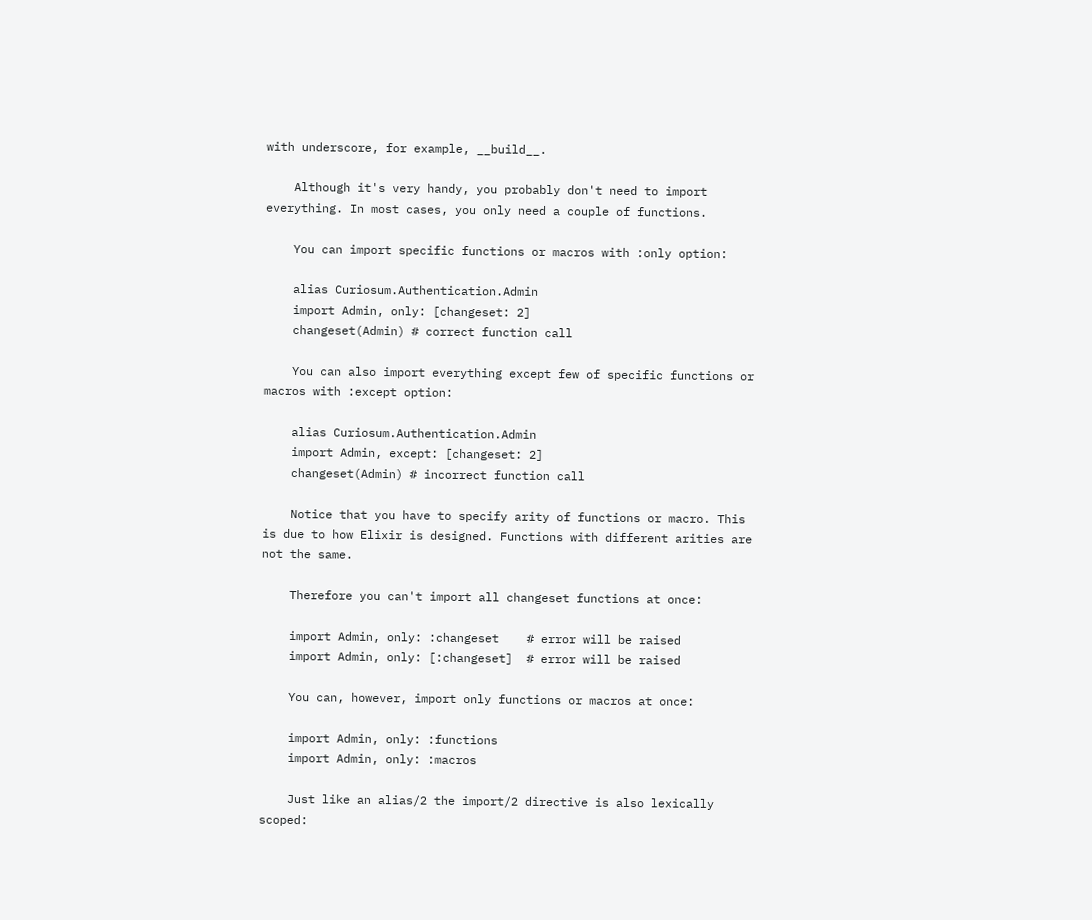with underscore, for example, __build__.

    Although it's very handy, you probably don't need to import everything. In most cases, you only need a couple of functions.

    You can import specific functions or macros with :only option:

    alias Curiosum.Authentication.Admin
    import Admin, only: [changeset: 2]
    changeset(Admin) # correct function call

    You can also import everything except few of specific functions or macros with :except option:

    alias Curiosum.Authentication.Admin
    import Admin, except: [changeset: 2]
    changeset(Admin) # incorrect function call

    Notice that you have to specify arity of functions or macro. This is due to how Elixir is designed. Functions with different arities are not the same.

    Therefore you can't import all changeset functions at once:

    import Admin, only: :changeset    # error will be raised
    import Admin, only: [:changeset]  # error will be raised

    You can, however, import only functions or macros at once:

    import Admin, only: :functions
    import Admin, only: :macros

    Just like an alias/2 the import/2 directive is also lexically scoped: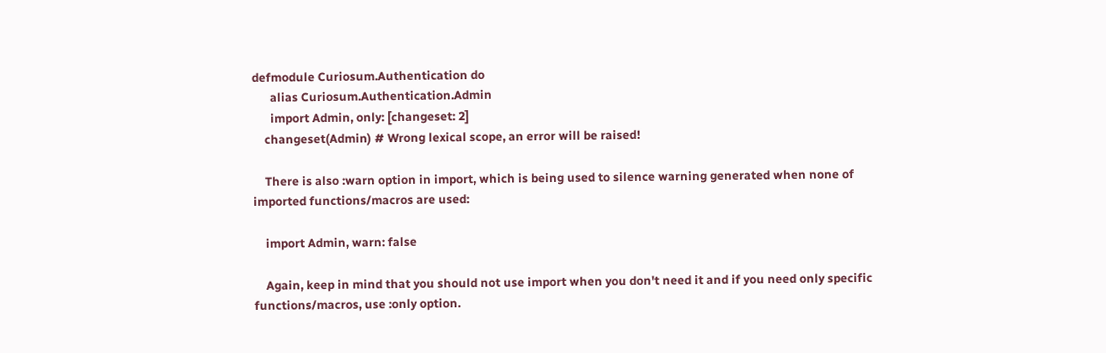defmodule Curiosum.Authentication do
      alias Curiosum.Authentication.Admin
      import Admin, only: [changeset: 2]
    changeset(Admin) # Wrong lexical scope, an error will be raised!

    There is also :warn option in import, which is being used to silence warning generated when none of imported functions/macros are used:

    import Admin, warn: false

    Again, keep in mind that you should not use import when you don't need it and if you need only specific functions/macros, use :only option.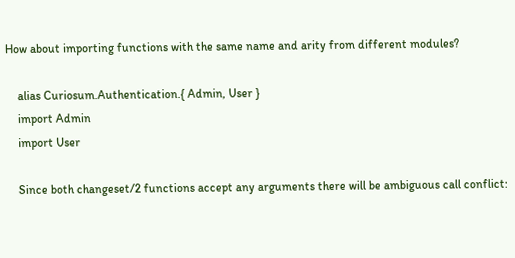How about importing functions with the same name and arity from different modules?

    alias Curiosum.Authentication.{ Admin, User }
    import Admin
    import User

    Since both changeset/2 functions accept any arguments there will be ambiguous call conflict: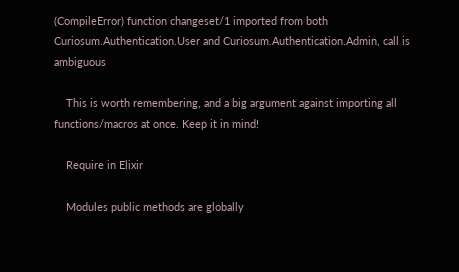(CompileError) function changeset/1 imported from both Curiosum.Authentication.User and Curiosum.Authentication.Admin, call is ambiguous

    This is worth remembering, and a big argument against importing all functions/macros at once. Keep it in mind!

    Require in Elixir

    Modules public methods are globally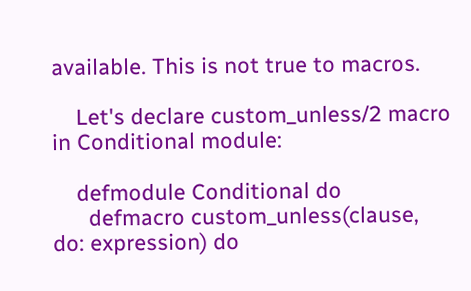available. This is not true to macros.

    Let's declare custom_unless/2 macro in Conditional module:

    defmodule Conditional do
      defmacro custom_unless(clause, do: expression) do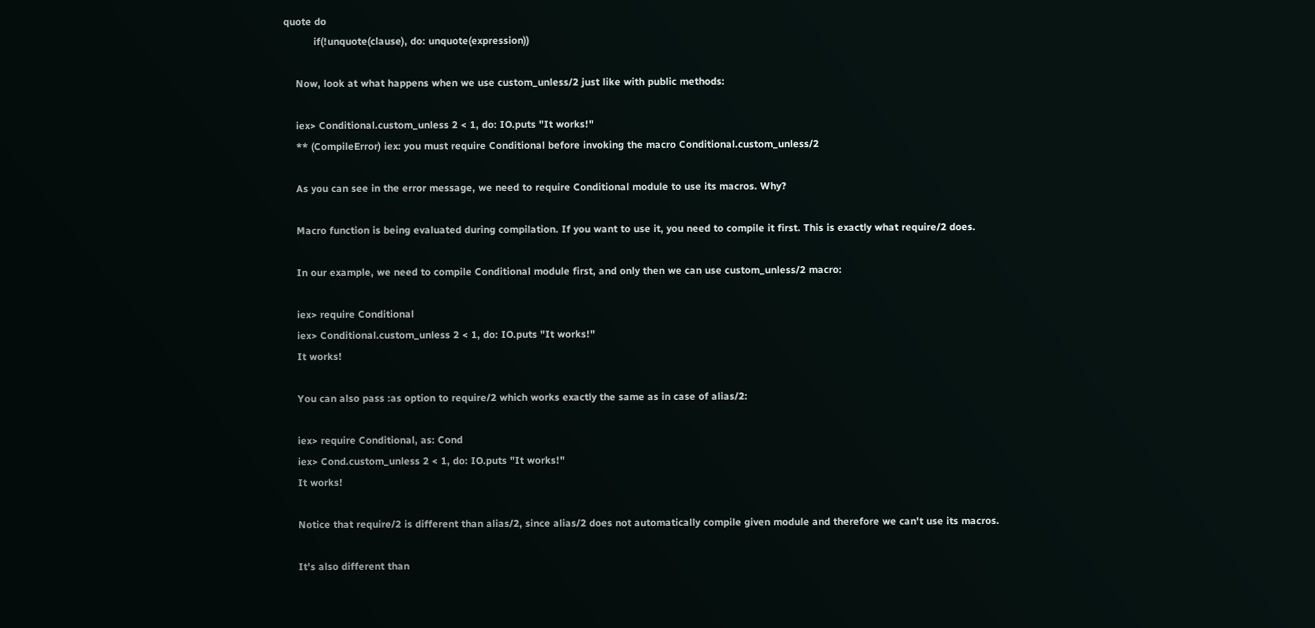quote do
          if(!unquote(clause), do: unquote(expression))

    Now, look at what happens when we use custom_unless/2 just like with public methods:

    iex> Conditional.custom_unless 2 < 1, do: IO.puts "It works!"
    ** (CompileError) iex: you must require Conditional before invoking the macro Conditional.custom_unless/2

    As you can see in the error message, we need to require Conditional module to use its macros. Why?

    Macro function is being evaluated during compilation. If you want to use it, you need to compile it first. This is exactly what require/2 does.

    In our example, we need to compile Conditional module first, and only then we can use custom_unless/2 macro:

    iex> require Conditional
    iex> Conditional.custom_unless 2 < 1, do: IO.puts "It works!"
    It works!

    You can also pass :as option to require/2 which works exactly the same as in case of alias/2:

    iex> require Conditional, as: Cond
    iex> Cond.custom_unless 2 < 1, do: IO.puts "It works!"
    It works!

    Notice that require/2 is different than alias/2, since alias/2 does not automatically compile given module and therefore we can't use its macros.

    It's also different than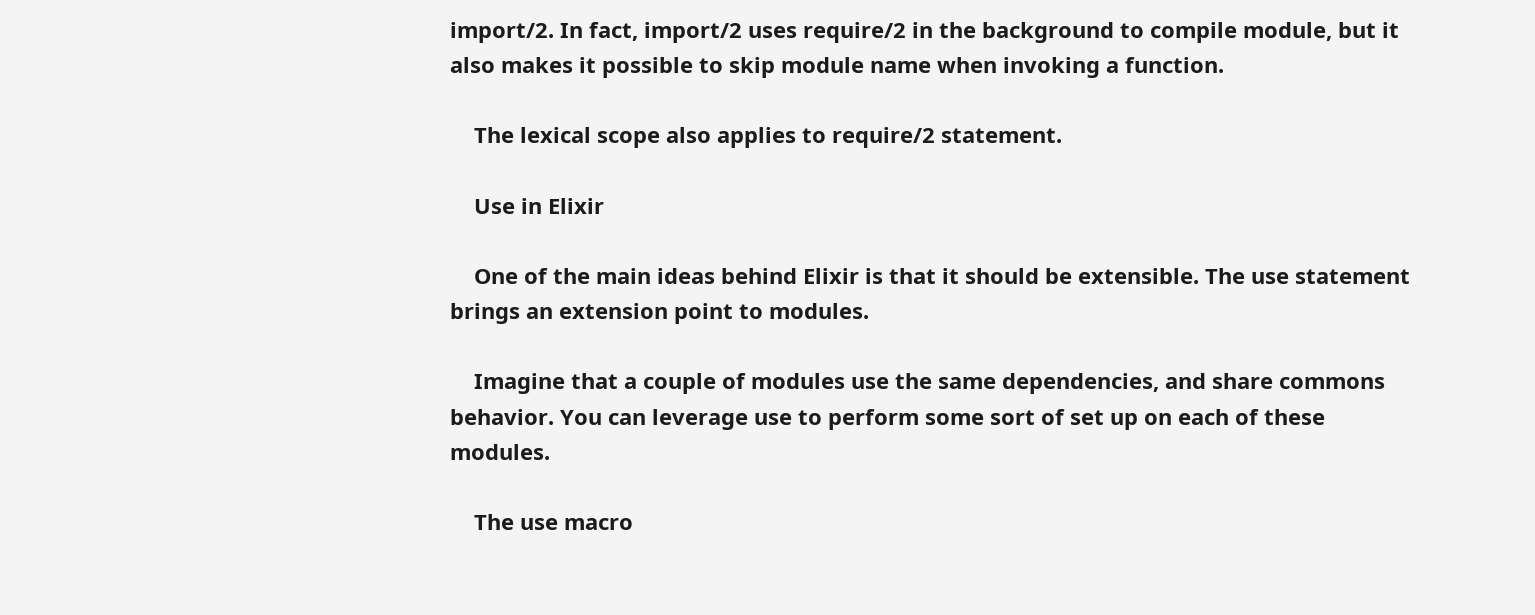import/2. In fact, import/2 uses require/2 in the background to compile module, but it also makes it possible to skip module name when invoking a function.

    The lexical scope also applies to require/2 statement.

    Use in Elixir

    One of the main ideas behind Elixir is that it should be extensible. The use statement brings an extension point to modules.

    Imagine that a couple of modules use the same dependencies, and share commons behavior. You can leverage use to perform some sort of set up on each of these modules.

    The use macro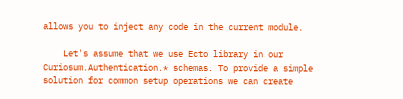allows you to inject any code in the current module.

    Let's assume that we use Ecto library in our Curiosum.Authentication.* schemas. To provide a simple solution for common setup operations we can create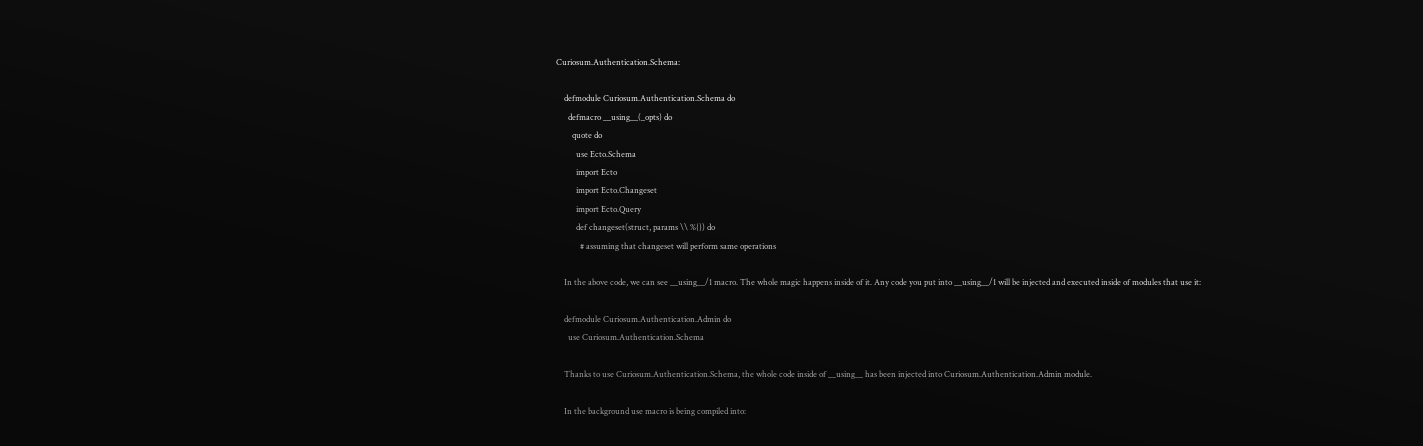Curiosum.Authentication.Schema:

    defmodule Curiosum.Authentication.Schema do
      defmacro __using__(_opts) do
        quote do
          use Ecto.Schema
          import Ecto
          import Ecto.Changeset
          import Ecto.Query
          def changeset(struct, params \\ %{}) do
            # assuming that changeset will perform same operations

    In the above code, we can see __using__/1 macro. The whole magic happens inside of it. Any code you put into __using__/1 will be injected and executed inside of modules that use it:

    defmodule Curiosum.Authentication.Admin do
      use Curiosum.Authentication.Schema

    Thanks to use Curiosum.Authentication.Schema, the whole code inside of __using__ has been injected into Curiosum.Authentication.Admin module.

    In the background use macro is being compiled into: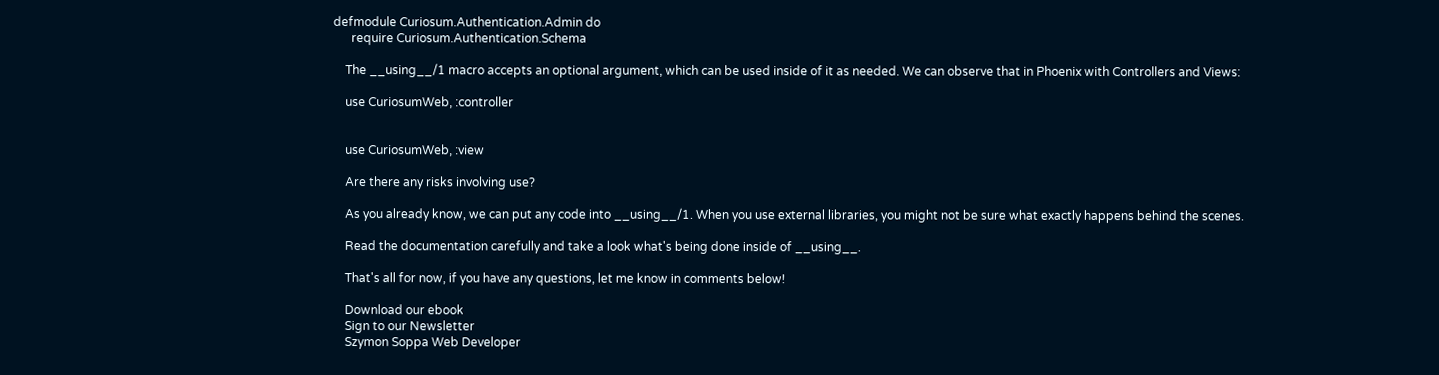defmodule Curiosum.Authentication.Admin do
      require Curiosum.Authentication.Schema

    The __using__/1 macro accepts an optional argument, which can be used inside of it as needed. We can observe that in Phoenix with Controllers and Views:

    use CuriosumWeb, :controller


    use CuriosumWeb, :view

    Are there any risks involving use?

    As you already know, we can put any code into __using__/1. When you use external libraries, you might not be sure what exactly happens behind the scenes.

    Read the documentation carefully and take a look what's being done inside of __using__.

    That's all for now, if you have any questions, let me know in comments below!

    Download our ebook
    Sign to our Newsletter
    Szymon Soppa Web Developer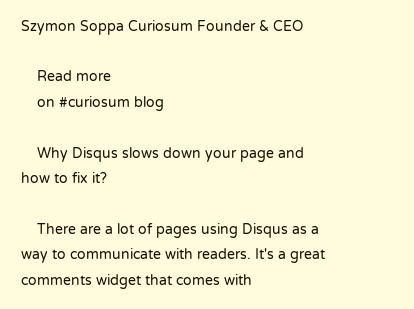Szymon Soppa Curiosum Founder & CEO

    Read more
    on #curiosum blog

    Why Disqus slows down your page and how to fix it?

    There are a lot of pages using Disqus as a way to communicate with readers. It's a great comments widget that comes with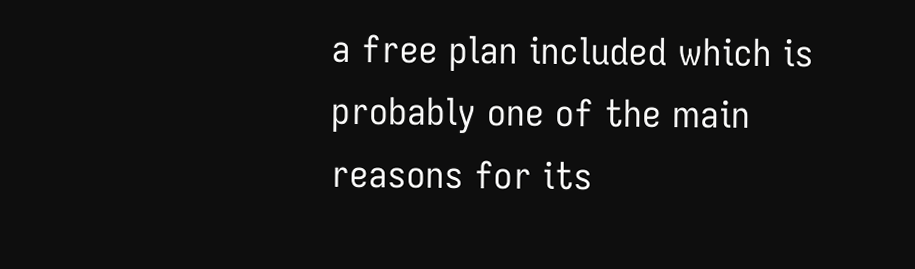a free plan included which is probably one of the main reasons for its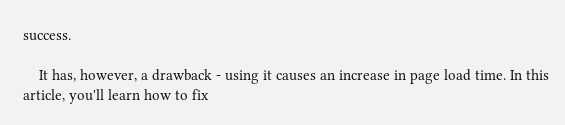success.

    It has, however, a drawback - using it causes an increase in page load time. In this article, you'll learn how to fix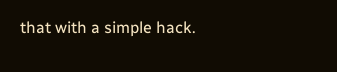that with a simple hack.